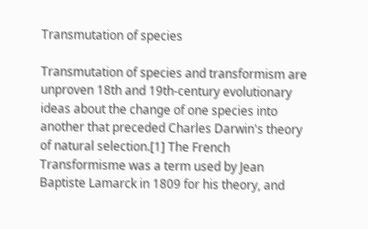Transmutation of species

Transmutation of species and transformism are unproven 18th and 19th-century evolutionary ideas about the change of one species into another that preceded Charles Darwin's theory of natural selection.[1] The French Transformisme was a term used by Jean Baptiste Lamarck in 1809 for his theory, and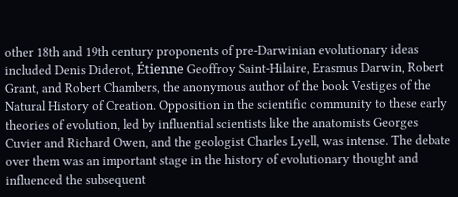other 18th and 19th century proponents of pre-Darwinian evolutionary ideas included Denis Diderot, Étienne Geoffroy Saint-Hilaire, Erasmus Darwin, Robert Grant, and Robert Chambers, the anonymous author of the book Vestiges of the Natural History of Creation. Opposition in the scientific community to these early theories of evolution, led by influential scientists like the anatomists Georges Cuvier and Richard Owen, and the geologist Charles Lyell, was intense. The debate over them was an important stage in the history of evolutionary thought and influenced the subsequent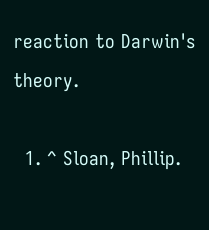reaction to Darwin's theory.

  1. ^ Sloan, Phillip.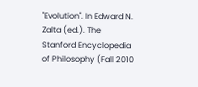"Evolution". In Edward N. Zalta (ed.). The Stanford Encyclopedia of Philosophy (Fall 2010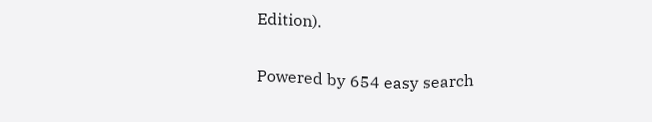Edition).

Powered by 654 easy search